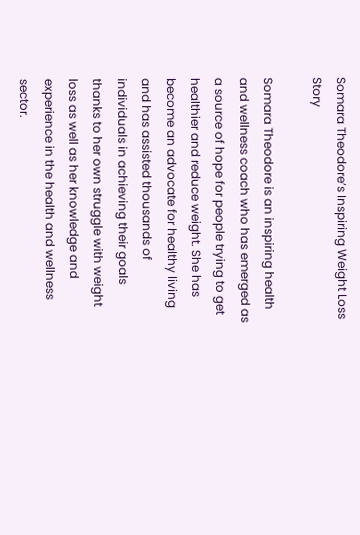Somara Theodore’s Inspiring Weight Loss Story

Somara Theodore is an inspiring health and wellness coach who has emerged as a source of hope for people trying to get healthier and reduce weight. She has become an advocate for healthy living and has assisted thousands of individuals in achieving their goals thanks to her own struggle with weight loss as well as her knowledge and experience in the health and wellness sector.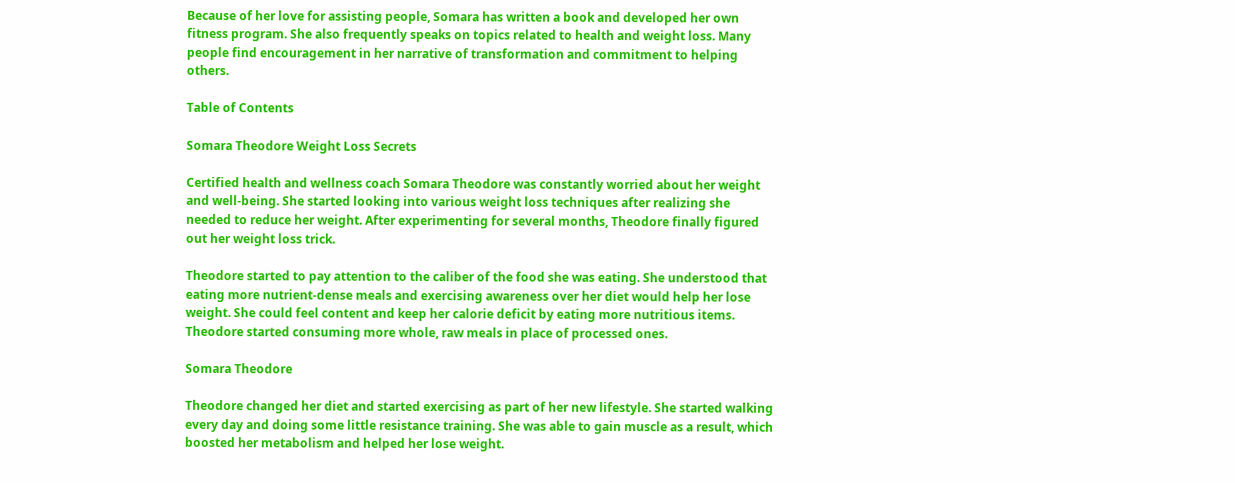Because of her love for assisting people, Somara has written a book and developed her own fitness program. She also frequently speaks on topics related to health and weight loss. Many people find encouragement in her narrative of transformation and commitment to helping others.

Table of Contents

Somara Theodore Weight Loss Secrets

Certified health and wellness coach Somara Theodore was constantly worried about her weight and well-being. She started looking into various weight loss techniques after realizing she needed to reduce her weight. After experimenting for several months, Theodore finally figured out her weight loss trick.

Theodore started to pay attention to the caliber of the food she was eating. She understood that eating more nutrient-dense meals and exercising awareness over her diet would help her lose weight. She could feel content and keep her calorie deficit by eating more nutritious items. Theodore started consuming more whole, raw meals in place of processed ones.

Somara Theodore

Theodore changed her diet and started exercising as part of her new lifestyle. She started walking every day and doing some little resistance training. She was able to gain muscle as a result, which boosted her metabolism and helped her lose weight.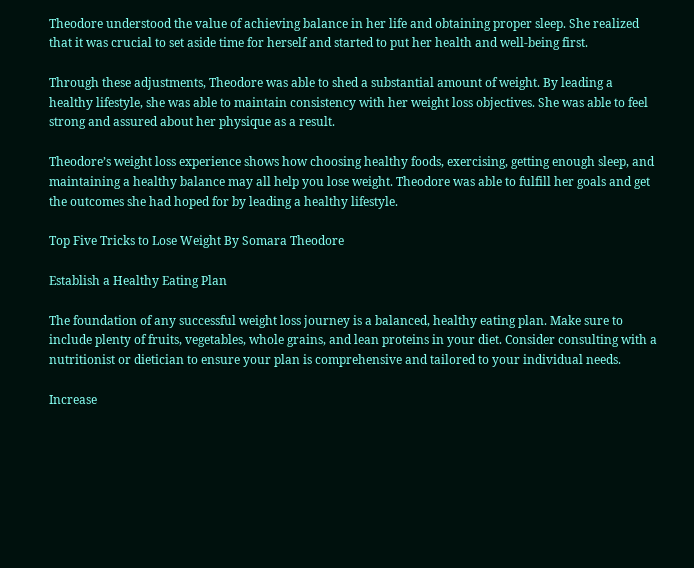Theodore understood the value of achieving balance in her life and obtaining proper sleep. She realized that it was crucial to set aside time for herself and started to put her health and well-being first.

Through these adjustments, Theodore was able to shed a substantial amount of weight. By leading a healthy lifestyle, she was able to maintain consistency with her weight loss objectives. She was able to feel strong and assured about her physique as a result.

Theodore’s weight loss experience shows how choosing healthy foods, exercising, getting enough sleep, and maintaining a healthy balance may all help you lose weight. Theodore was able to fulfill her goals and get the outcomes she had hoped for by leading a healthy lifestyle.

Top Five Tricks to Lose Weight By Somara Theodore

Establish a Healthy Eating Plan

The foundation of any successful weight loss journey is a balanced, healthy eating plan. Make sure to include plenty of fruits, vegetables, whole grains, and lean proteins in your diet. Consider consulting with a nutritionist or dietician to ensure your plan is comprehensive and tailored to your individual needs.

Increase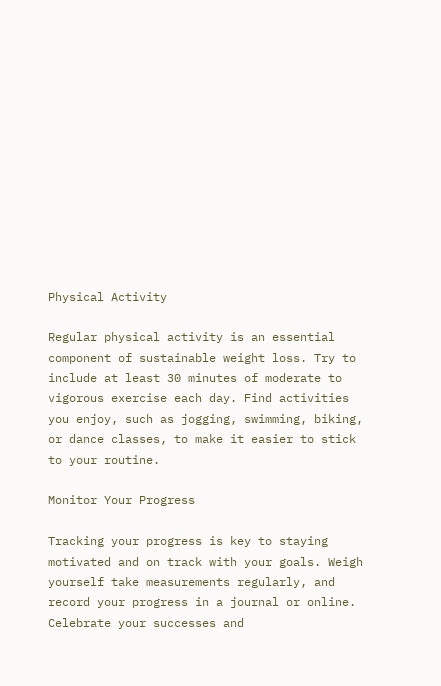Physical Activity

Regular physical activity is an essential component of sustainable weight loss. Try to include at least 30 minutes of moderate to vigorous exercise each day. Find activities you enjoy, such as jogging, swimming, biking, or dance classes, to make it easier to stick to your routine.

Monitor Your Progress

Tracking your progress is key to staying motivated and on track with your goals. Weigh yourself take measurements regularly, and record your progress in a journal or online. Celebrate your successes and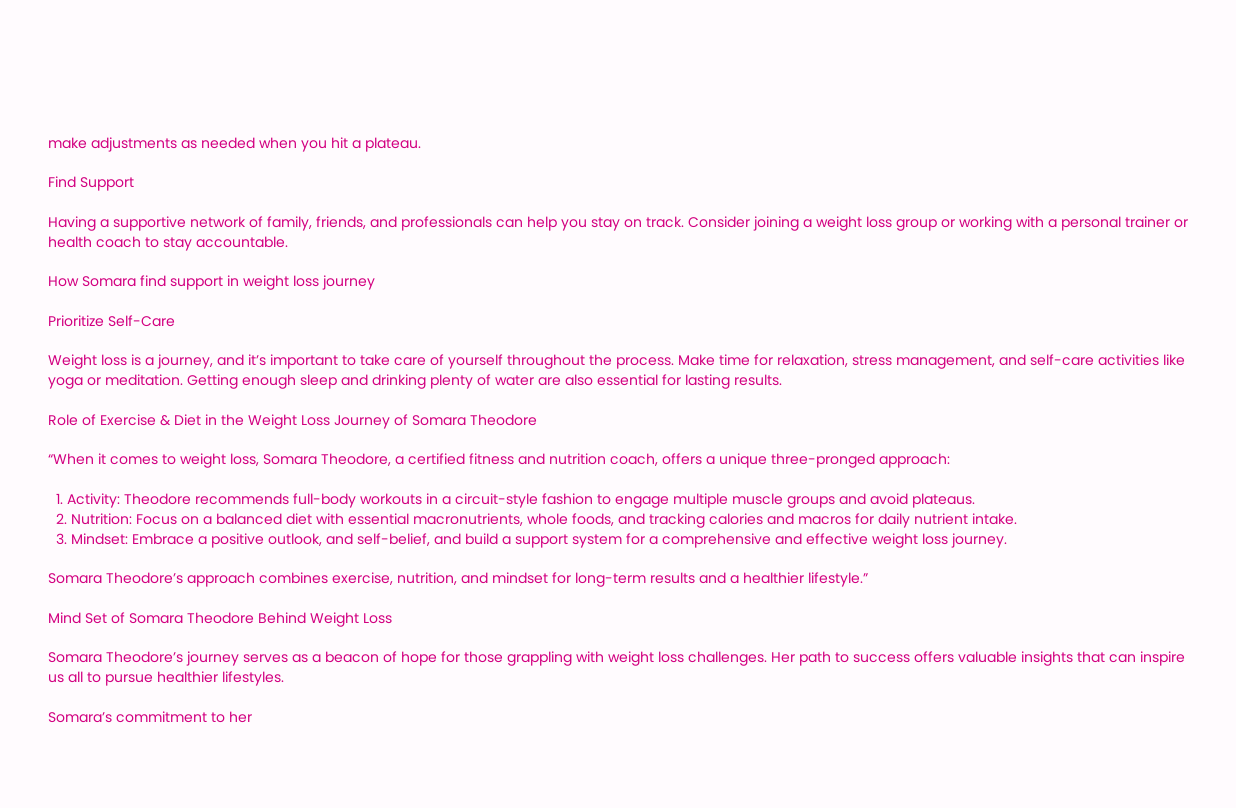make adjustments as needed when you hit a plateau.

Find Support

Having a supportive network of family, friends, and professionals can help you stay on track. Consider joining a weight loss group or working with a personal trainer or health coach to stay accountable.

How Somara find support in weight loss journey

Prioritize Self-Care

Weight loss is a journey, and it’s important to take care of yourself throughout the process. Make time for relaxation, stress management, and self-care activities like yoga or meditation. Getting enough sleep and drinking plenty of water are also essential for lasting results.

Role of Exercise & Diet in the Weight Loss Journey of Somara Theodore

“When it comes to weight loss, Somara Theodore, a certified fitness and nutrition coach, offers a unique three-pronged approach:

  1. Activity: Theodore recommends full-body workouts in a circuit-style fashion to engage multiple muscle groups and avoid plateaus.
  2. Nutrition: Focus on a balanced diet with essential macronutrients, whole foods, and tracking calories and macros for daily nutrient intake.
  3. Mindset: Embrace a positive outlook, and self-belief, and build a support system for a comprehensive and effective weight loss journey.

Somara Theodore’s approach combines exercise, nutrition, and mindset for long-term results and a healthier lifestyle.”

Mind Set of Somara Theodore Behind Weight Loss

Somara Theodore’s journey serves as a beacon of hope for those grappling with weight loss challenges. Her path to success offers valuable insights that can inspire us all to pursue healthier lifestyles.

Somara’s commitment to her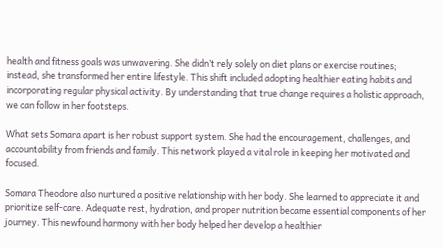health and fitness goals was unwavering. She didn’t rely solely on diet plans or exercise routines; instead, she transformed her entire lifestyle. This shift included adopting healthier eating habits and incorporating regular physical activity. By understanding that true change requires a holistic approach, we can follow in her footsteps.

What sets Somara apart is her robust support system. She had the encouragement, challenges, and accountability from friends and family. This network played a vital role in keeping her motivated and focused.

Somara Theodore also nurtured a positive relationship with her body. She learned to appreciate it and prioritize self-care. Adequate rest, hydration, and proper nutrition became essential components of her journey. This newfound harmony with her body helped her develop a healthier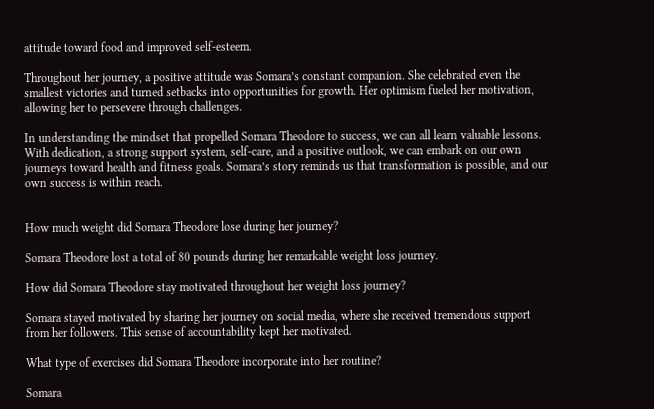attitude toward food and improved self-esteem.

Throughout her journey, a positive attitude was Somara’s constant companion. She celebrated even the smallest victories and turned setbacks into opportunities for growth. Her optimism fueled her motivation, allowing her to persevere through challenges.

In understanding the mindset that propelled Somara Theodore to success, we can all learn valuable lessons. With dedication, a strong support system, self-care, and a positive outlook, we can embark on our own journeys toward health and fitness goals. Somara’s story reminds us that transformation is possible, and our own success is within reach.


How much weight did Somara Theodore lose during her journey?

Somara Theodore lost a total of 80 pounds during her remarkable weight loss journey.

How did Somara Theodore stay motivated throughout her weight loss journey?

Somara stayed motivated by sharing her journey on social media, where she received tremendous support from her followers. This sense of accountability kept her motivated.

What type of exercises did Somara Theodore incorporate into her routine?

Somara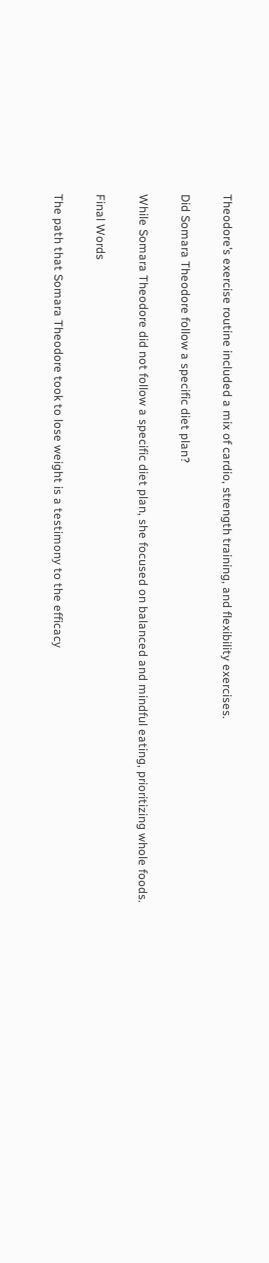Theodore’s exercise routine included a mix of cardio, strength training, and flexibility exercises.

Did Somara Theodore follow a specific diet plan?

While Somara Theodore did not follow a specific diet plan, she focused on balanced and mindful eating, prioritizing whole foods.

Final Words

The path that Somara Theodore took to lose weight is a testimony to the efficacy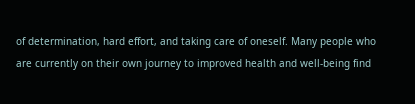of determination, hard effort, and taking care of oneself. Many people who are currently on their own journey to improved health and well-being find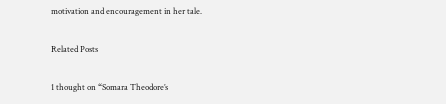motivation and encouragement in her tale.

Related Posts

1 thought on “Somara Theodore’s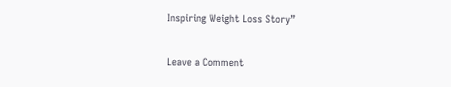Inspiring Weight Loss Story”

Leave a Comment